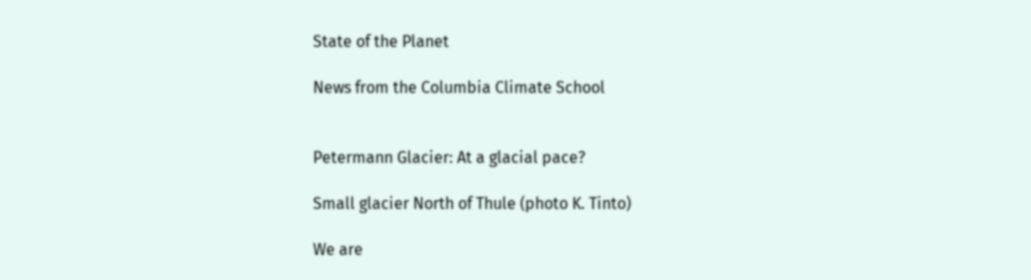State of the Planet

News from the Columbia Climate School


Petermann Glacier: At a glacial pace?

Small glacier North of Thule (photo K. Tinto)

We are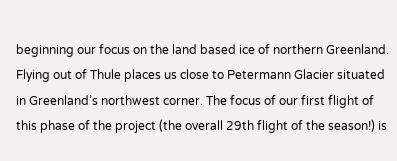beginning our focus on the land based ice of northern Greenland. Flying out of Thule places us close to Petermann Glacier situated in Greenland’s northwest corner. The focus of our first flight of this phase of the project (the overall 29th flight of the season!) is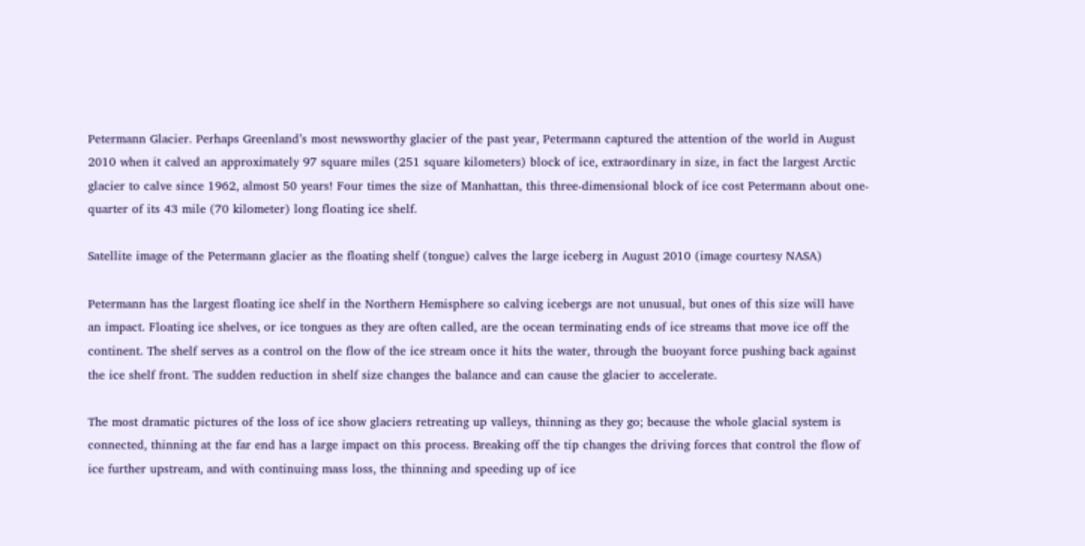Petermann Glacier. Perhaps Greenland’s most newsworthy glacier of the past year, Petermann captured the attention of the world in August 2010 when it calved an approximately 97 square miles (251 square kilometers) block of ice, extraordinary in size, in fact the largest Arctic glacier to calve since 1962, almost 50 years! Four times the size of Manhattan, this three-dimensional block of ice cost Petermann about one-quarter of its 43 mile (70 kilometer) long floating ice shelf.

Satellite image of the Petermann glacier as the floating shelf (tongue) calves the large iceberg in August 2010 (image courtesy NASA)

Petermann has the largest floating ice shelf in the Northern Hemisphere so calving icebergs are not unusual, but ones of this size will have an impact. Floating ice shelves, or ice tongues as they are often called, are the ocean terminating ends of ice streams that move ice off the continent. The shelf serves as a control on the flow of the ice stream once it hits the water, through the buoyant force pushing back against the ice shelf front. The sudden reduction in shelf size changes the balance and can cause the glacier to accelerate.

The most dramatic pictures of the loss of ice show glaciers retreating up valleys, thinning as they go; because the whole glacial system is connected, thinning at the far end has a large impact on this process. Breaking off the tip changes the driving forces that control the flow of ice further upstream, and with continuing mass loss, the thinning and speeding up of ice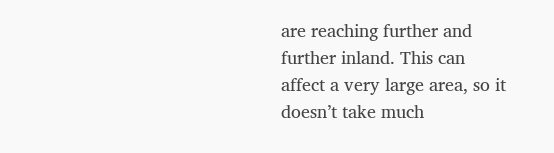are reaching further and further inland. This can affect a very large area, so it doesn’t take much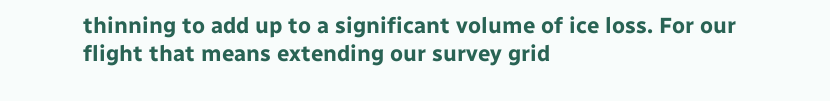thinning to add up to a significant volume of ice loss. For our flight that means extending our survey grid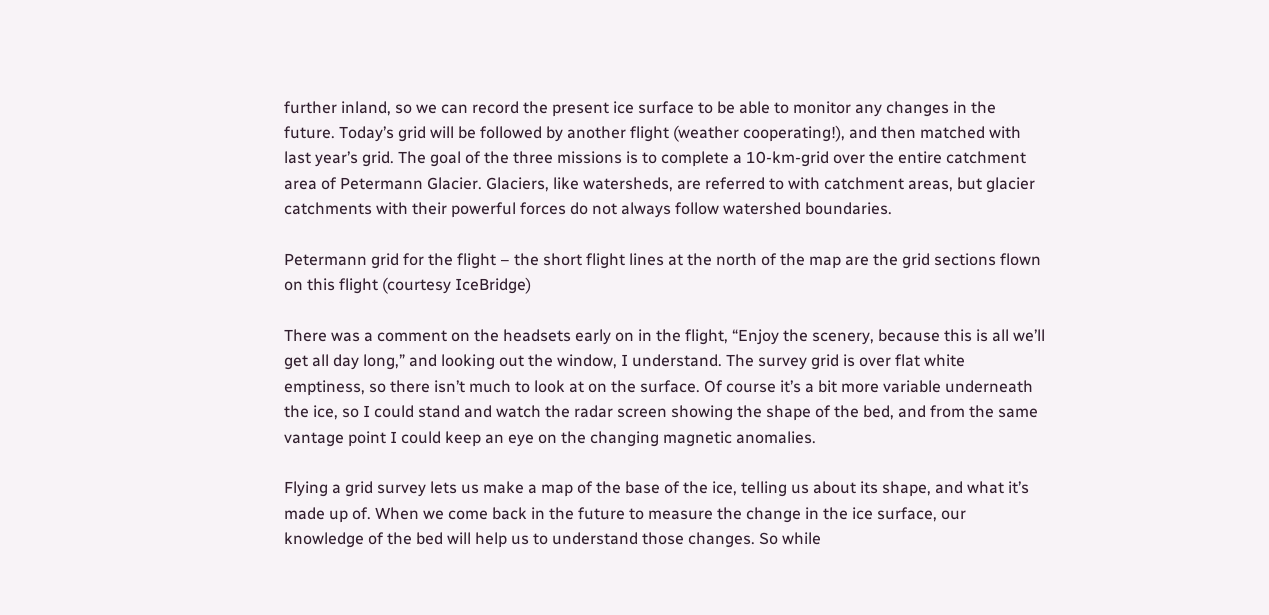further inland, so we can record the present ice surface to be able to monitor any changes in the future. Today’s grid will be followed by another flight (weather cooperating!), and then matched with last year’s grid. The goal of the three missions is to complete a 10-km-grid over the entire catchment area of Petermann Glacier. Glaciers, like watersheds, are referred to with catchment areas, but glacier catchments with their powerful forces do not always follow watershed boundaries.

Petermann grid for the flight – the short flight lines at the north of the map are the grid sections flown on this flight (courtesy IceBridge)

There was a comment on the headsets early on in the flight, “Enjoy the scenery, because this is all we’ll get all day long,” and looking out the window, I understand. The survey grid is over flat white emptiness, so there isn’t much to look at on the surface. Of course it’s a bit more variable underneath the ice, so I could stand and watch the radar screen showing the shape of the bed, and from the same vantage point I could keep an eye on the changing magnetic anomalies.

Flying a grid survey lets us make a map of the base of the ice, telling us about its shape, and what it’s made up of. When we come back in the future to measure the change in the ice surface, our knowledge of the bed will help us to understand those changes. So while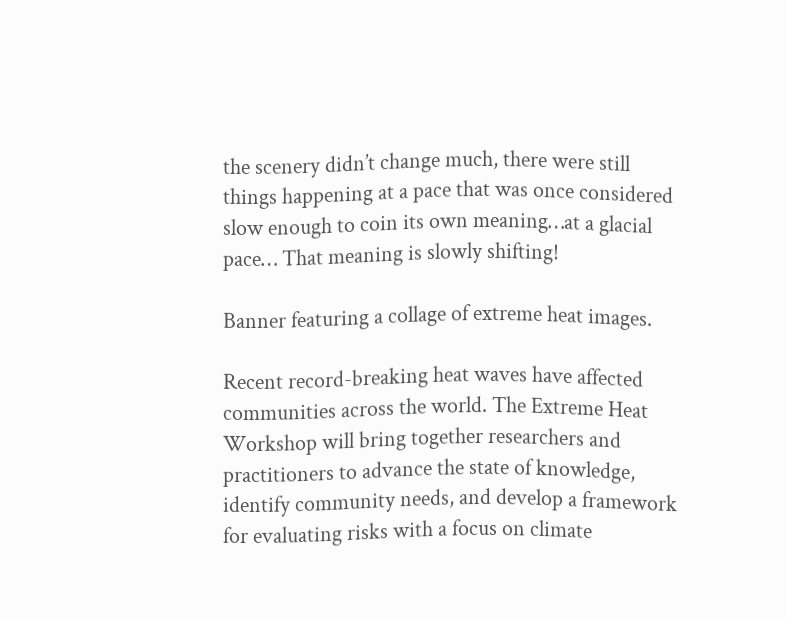the scenery didn’t change much, there were still things happening at a pace that was once considered slow enough to coin its own meaning…at a glacial pace… That meaning is slowly shifting!

Banner featuring a collage of extreme heat images.

Recent record-breaking heat waves have affected communities across the world. The Extreme Heat Workshop will bring together researchers and practitioners to advance the state of knowledge, identify community needs, and develop a framework for evaluating risks with a focus on climate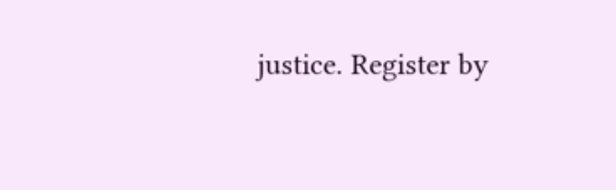justice. Register by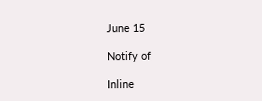June 15

Notify of

Inline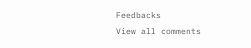Feedbacks
View all comments